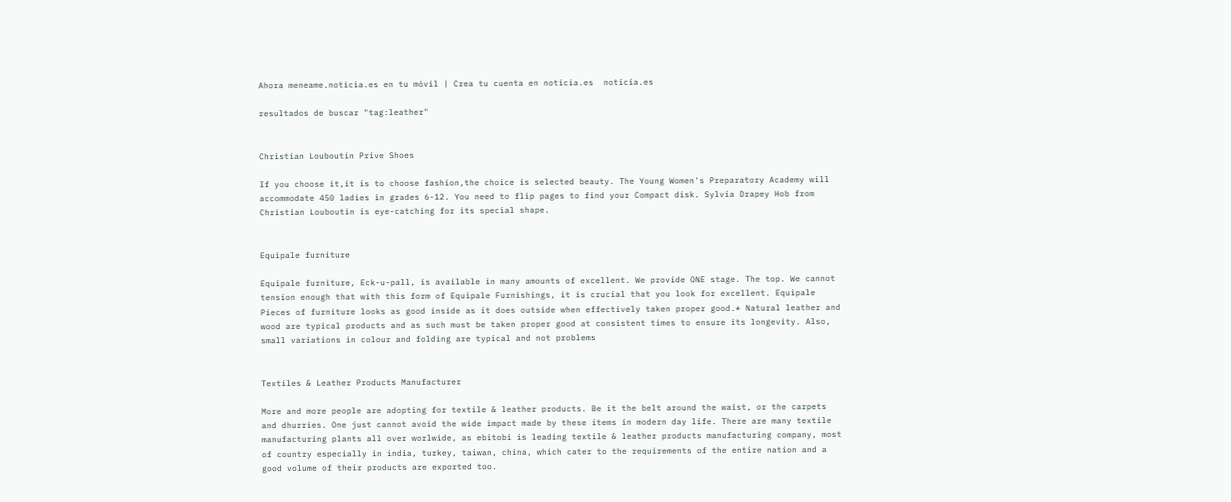Ahora meneame.noticia.es en tu móvil | Crea tu cuenta en noticia.es  noticia.es

resultados de buscar "tag:leather"


Christian Louboutin Prive Shoes

If you choose it,it is to choose fashion,the choice is selected beauty. The Young Women's Preparatory Academy will accommodate 450 ladies in grades 6-12. You need to flip pages to find your Compact disk. Sylvia Drapey Hob from Christian Louboutin is eye-catching for its special shape.


Equipale furniture

Equipale furniture, Eck-u-pall, is available in many amounts of excellent. We provide ONE stage. The top. We cannot tension enough that with this form of Equipale Furnishings, it is crucial that you look for excellent. Equipale Pieces of furniture looks as good inside as it does outside when effectively taken proper good.* Natural leather and wood are typical products and as such must be taken proper good at consistent times to ensure its longevity. Also, small variations in colour and folding are typical and not problems


Textiles & Leather Products Manufacturer

More and more people are adopting for textile & leather products. Be it the belt around the waist, or the carpets and dhurries. One just cannot avoid the wide impact made by these items in modern day life. There are many textile manufacturing plants all over worlwide, as ebitobi is leading textile & leather products manufacturing company, most of country especially in india, turkey, taiwan, china, which cater to the requirements of the entire nation and a good volume of their products are exported too.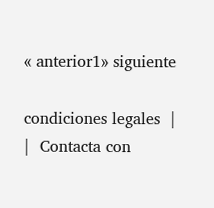« anterior1» siguiente

condiciones legales  |    |  Contacta con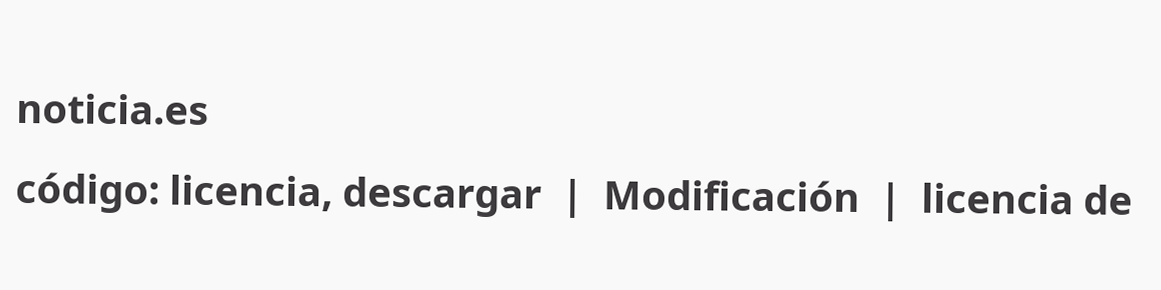noticia.es
código: licencia, descargar  |  Modificación  |  licencia de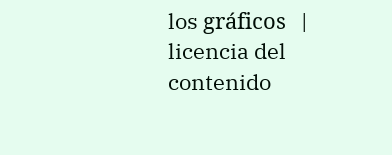los gráficos   |  licencia del contenido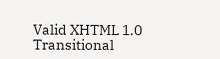Valid XHTML 1.0 Transitional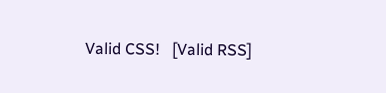Valid CSS!   [Valid RSS]